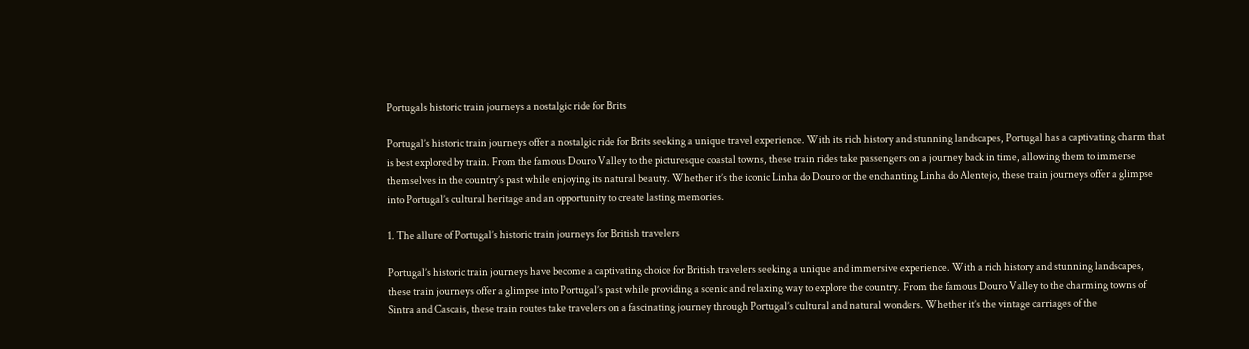Portugals historic train journeys a nostalgic ride for Brits

Portugal’s historic train journeys offer a nostalgic ride for Brits seeking a unique travel experience. With its rich history and stunning landscapes, Portugal has a captivating charm that is best explored by train. From the famous Douro Valley to the picturesque coastal towns, these train rides take passengers on a journey back in time, allowing them to immerse themselves in the country’s past while enjoying its natural beauty. Whether it’s the iconic Linha do Douro or the enchanting Linha do Alentejo, these train journeys offer a glimpse into Portugal’s cultural heritage and an opportunity to create lasting memories.

1. The allure of Portugal’s historic train journeys for British travelers

Portugal’s historic train journeys have become a captivating choice for British travelers seeking a unique and immersive experience. With a rich history and stunning landscapes, these train journeys offer a glimpse into Portugal’s past while providing a scenic and relaxing way to explore the country. From the famous Douro Valley to the charming towns of Sintra and Cascais, these train routes take travelers on a fascinating journey through Portugal’s cultural and natural wonders. Whether it’s the vintage carriages of the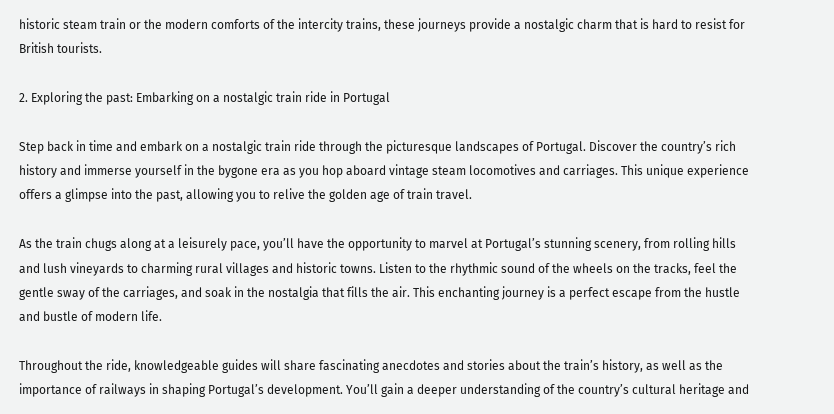historic steam train or the modern comforts of the intercity trains, these journeys provide a nostalgic charm that is hard to resist for British tourists.

2. Exploring the past: Embarking on a nostalgic train ride in Portugal

Step back in time and embark on a nostalgic train ride through the picturesque landscapes of Portugal. Discover the country’s rich history and immerse yourself in the bygone era as you hop aboard vintage steam locomotives and carriages. This unique experience offers a glimpse into the past, allowing you to relive the golden age of train travel.

As the train chugs along at a leisurely pace, you’ll have the opportunity to marvel at Portugal’s stunning scenery, from rolling hills and lush vineyards to charming rural villages and historic towns. Listen to the rhythmic sound of the wheels on the tracks, feel the gentle sway of the carriages, and soak in the nostalgia that fills the air. This enchanting journey is a perfect escape from the hustle and bustle of modern life.

Throughout the ride, knowledgeable guides will share fascinating anecdotes and stories about the train’s history, as well as the importance of railways in shaping Portugal’s development. You’ll gain a deeper understanding of the country’s cultural heritage and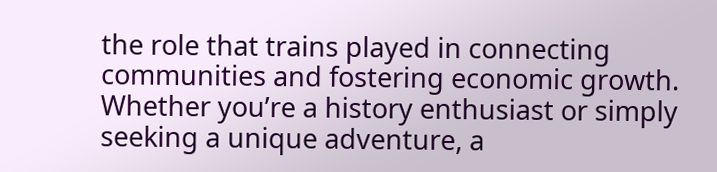the role that trains played in connecting communities and fostering economic growth. Whether you’re a history enthusiast or simply seeking a unique adventure, a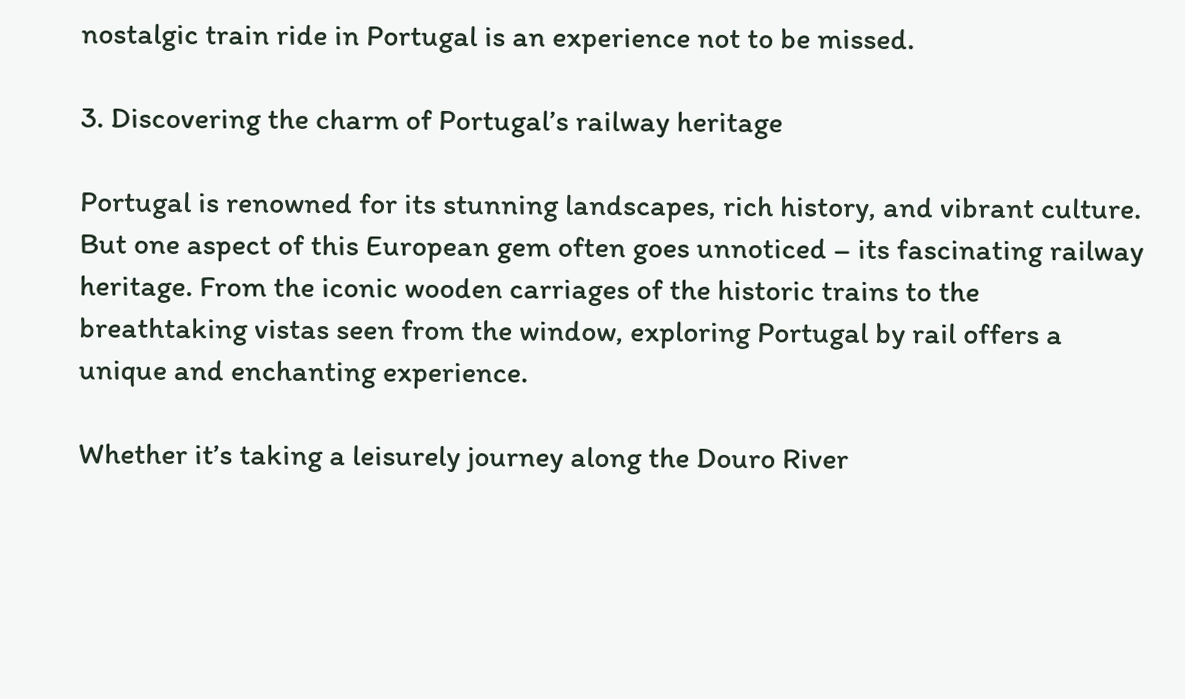nostalgic train ride in Portugal is an experience not to be missed.

3. Discovering the charm of Portugal’s railway heritage

Portugal is renowned for its stunning landscapes, rich history, and vibrant culture. But one aspect of this European gem often goes unnoticed – its fascinating railway heritage. From the iconic wooden carriages of the historic trains to the breathtaking vistas seen from the window, exploring Portugal by rail offers a unique and enchanting experience.

Whether it’s taking a leisurely journey along the Douro River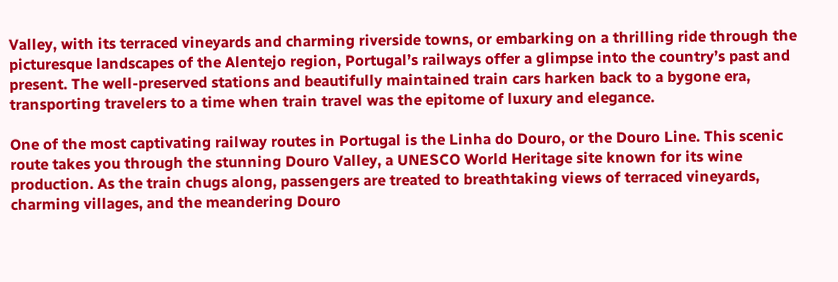Valley, with its terraced vineyards and charming riverside towns, or embarking on a thrilling ride through the picturesque landscapes of the Alentejo region, Portugal’s railways offer a glimpse into the country’s past and present. The well-preserved stations and beautifully maintained train cars harken back to a bygone era, transporting travelers to a time when train travel was the epitome of luxury and elegance.

One of the most captivating railway routes in Portugal is the Linha do Douro, or the Douro Line. This scenic route takes you through the stunning Douro Valley, a UNESCO World Heritage site known for its wine production. As the train chugs along, passengers are treated to breathtaking views of terraced vineyards, charming villages, and the meandering Douro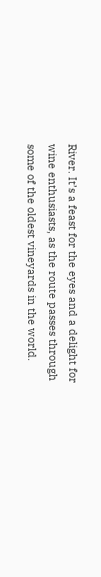River. It’s a feast for the eyes and a delight for wine enthusiasts, as the route passes through some of the oldest vineyards in the world.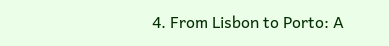4. From Lisbon to Porto: A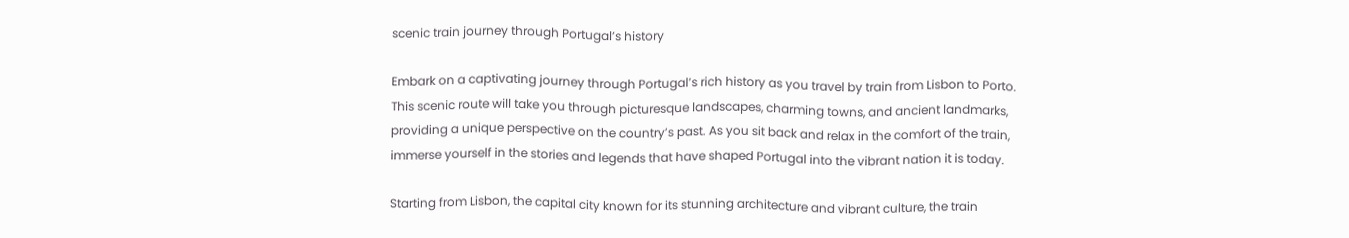scenic train journey through Portugal’s history

Embark on a captivating journey through Portugal’s rich history as you travel by train from Lisbon to Porto. This scenic route will take you through picturesque landscapes, charming towns, and ancient landmarks, providing a unique perspective on the country’s past. As you sit back and relax in the comfort of the train, immerse yourself in the stories and legends that have shaped Portugal into the vibrant nation it is today.

Starting from Lisbon, the capital city known for its stunning architecture and vibrant culture, the train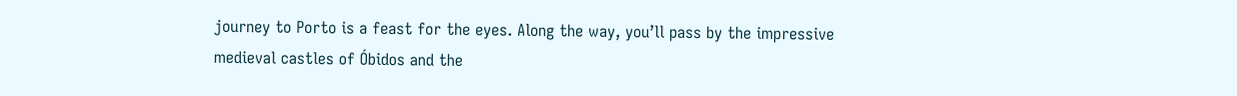journey to Porto is a feast for the eyes. Along the way, you’ll pass by the impressive medieval castles of Óbidos and the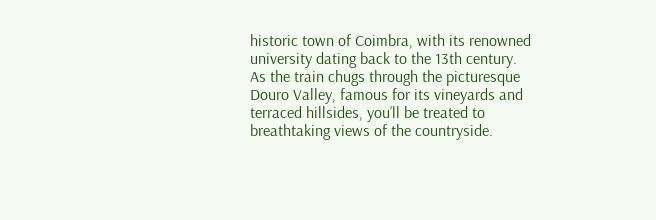historic town of Coimbra, with its renowned university dating back to the 13th century. As the train chugs through the picturesque Douro Valley, famous for its vineyards and terraced hillsides, you’ll be treated to breathtaking views of the countryside.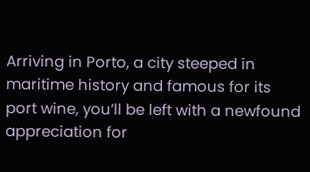Arriving in Porto, a city steeped in maritime history and famous for its port wine, you’ll be left with a newfound appreciation for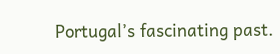Portugal’s fascinating past.